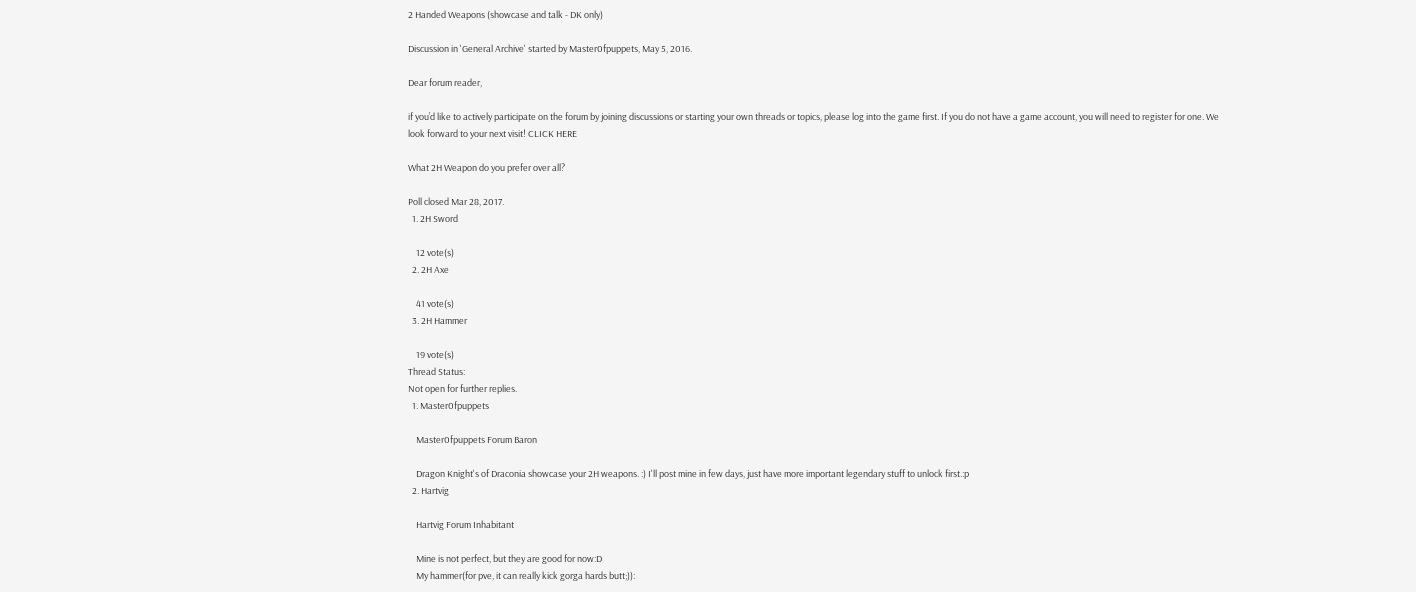2 Handed Weapons (showcase and talk - DK only)

Discussion in 'General Archive' started by Master0fpuppets, May 5, 2016.

Dear forum reader,

if you’d like to actively participate on the forum by joining discussions or starting your own threads or topics, please log into the game first. If you do not have a game account, you will need to register for one. We look forward to your next visit! CLICK HERE

What 2H Weapon do you prefer over all?

Poll closed Mar 28, 2017.
  1. 2H Sword

    12 vote(s)
  2. 2H Axe

    41 vote(s)
  3. 2H Hammer

    19 vote(s)
Thread Status:
Not open for further replies.
  1. Master0fpuppets

    Master0fpuppets Forum Baron

    Dragon Knight's of Draconia showcase your 2H weapons. :) I'll post mine in few days, just have more important legendary stuff to unlock first.:p
  2. Hartvig

    Hartvig Forum Inhabitant

    Mine is not perfect, but they are good for now:D
    My hammer(for pve, it can really kick gorga hards butt;)):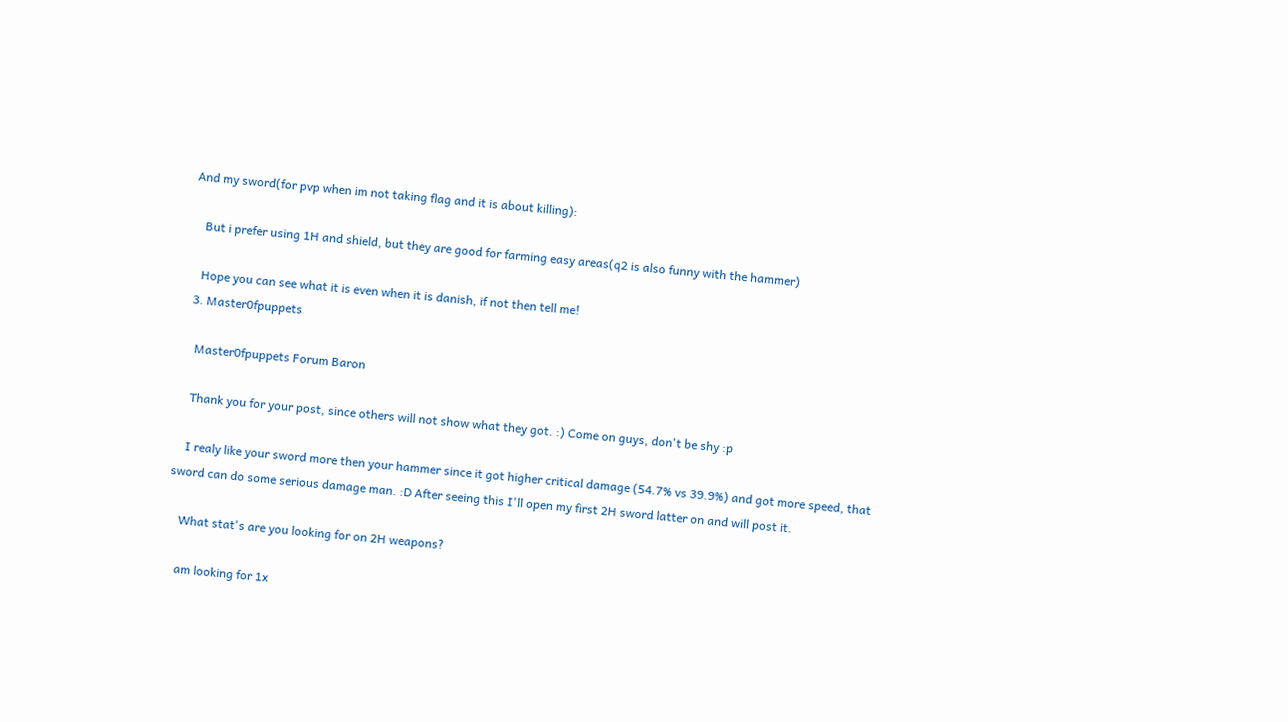And my sword(for pvp when im not taking flag and it is about killing):

    But i prefer using 1H and shield, but they are good for farming easy areas(q2 is also funny with the hammer)

    Hope you can see what it is even when it is danish, if not then tell me!
  3. Master0fpuppets

    Master0fpuppets Forum Baron

    Thank you for your post, since others will not show what they got. :) Come on guys, don't be shy :p

    I realy like your sword more then your hammer since it got higher critical damage (54.7% vs 39.9%) and got more speed, that sword can do some serious damage man. :D After seeing this I'll open my first 2H sword latter on and will post it.

    What stat's are you looking for on 2H weapons?

    am looking for 1x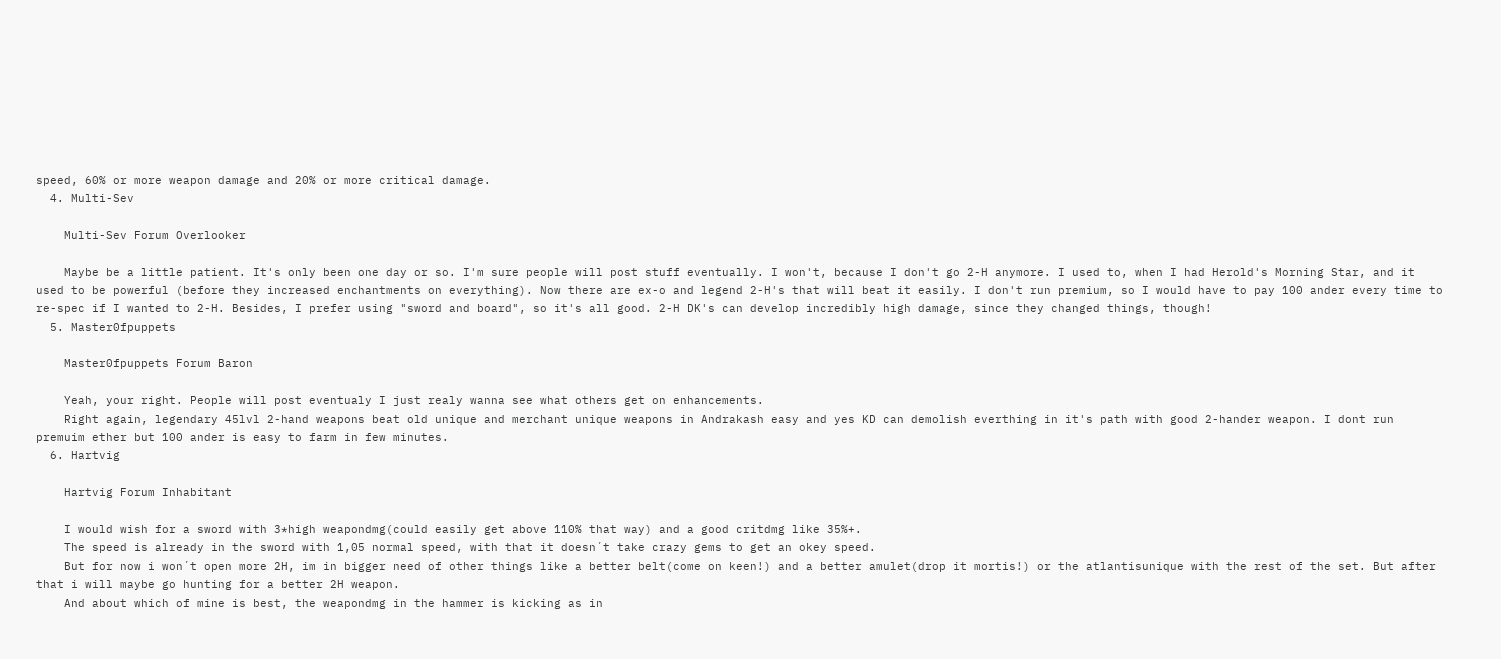speed, 60% or more weapon damage and 20% or more critical damage.
  4. Multi-Sev

    Multi-Sev Forum Overlooker

    Maybe be a little patient. It's only been one day or so. I'm sure people will post stuff eventually. I won't, because I don't go 2-H anymore. I used to, when I had Herold's Morning Star, and it used to be powerful (before they increased enchantments on everything). Now there are ex-o and legend 2-H's that will beat it easily. I don't run premium, so I would have to pay 100 ander every time to re-spec if I wanted to 2-H. Besides, I prefer using "sword and board", so it's all good. 2-H DK's can develop incredibly high damage, since they changed things, though!
  5. Master0fpuppets

    Master0fpuppets Forum Baron

    Yeah, your right. People will post eventualy I just realy wanna see what others get on enhancements.
    Right again, legendary 45lvl 2-hand weapons beat old unique and merchant unique weapons in Andrakash easy and yes KD can demolish everthing in it's path with good 2-hander weapon. I dont run premuim ether but 100 ander is easy to farm in few minutes.
  6. Hartvig

    Hartvig Forum Inhabitant

    I would wish for a sword with 3*high weapondmg(could easily get above 110% that way) and a good critdmg like 35%+.
    The speed is already in the sword with 1,05 normal speed, with that it doesn´t take crazy gems to get an okey speed.
    But for now i won´t open more 2H, im in bigger need of other things like a better belt(come on keen!) and a better amulet(drop it mortis!) or the atlantisunique with the rest of the set. But after that i will maybe go hunting for a better 2H weapon.
    And about which of mine is best, the weapondmg in the hammer is kicking as in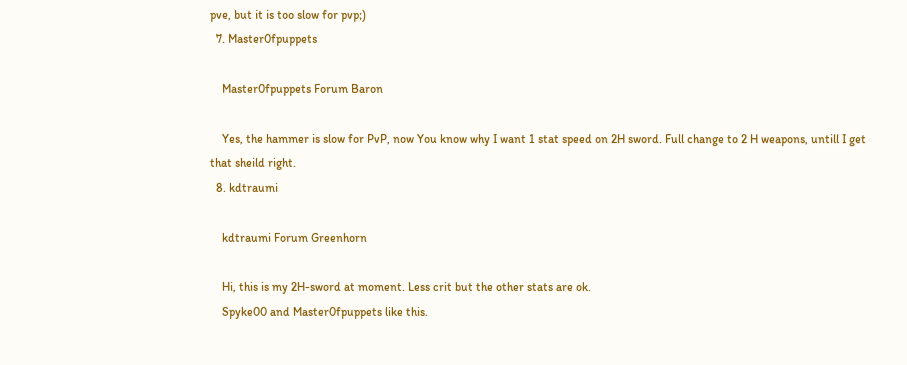pve, but it is too slow for pvp;)
  7. Master0fpuppets

    Master0fpuppets Forum Baron

    Yes, the hammer is slow for PvP, now You know why I want 1 stat speed on 2H sword. Full change to 2 H weapons, untill I get that sheild right.
  8. kdtraumi

    kdtraumi Forum Greenhorn

    Hi, this is my 2H-sword at moment. Less crit but the other stats are ok.
    Spyke00 and Master0fpuppets like this.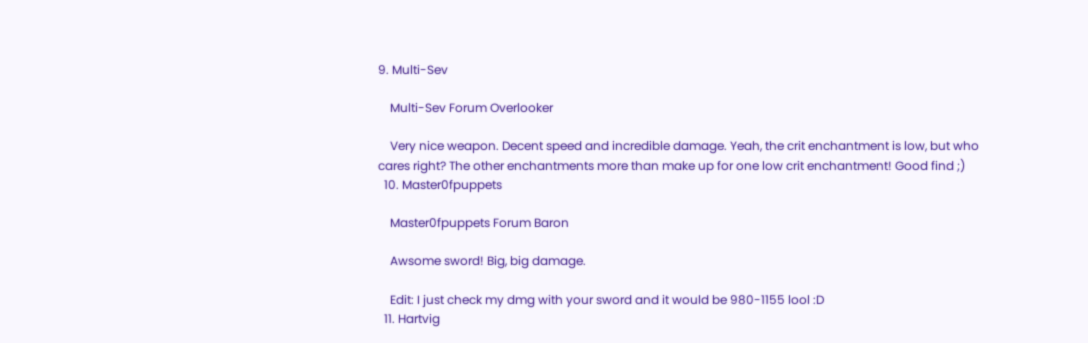9. Multi-Sev

    Multi-Sev Forum Overlooker

    Very nice weapon. Decent speed and incredible damage. Yeah, the crit enchantment is low, but who cares right? The other enchantments more than make up for one low crit enchantment! Good find ;)
  10. Master0fpuppets

    Master0fpuppets Forum Baron

    Awsome sword! Big, big damage.

    Edit: I just check my dmg with your sword and it would be 980-1155 lool :D
  11. Hartvig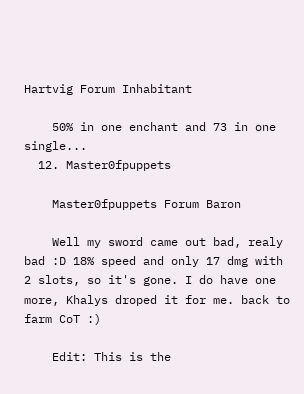Hartvig Forum Inhabitant

    50% in one enchant and 73 in one single...
  12. Master0fpuppets

    Master0fpuppets Forum Baron

    Well my sword came out bad, realy bad :D 18% speed and only 17 dmg with 2 slots, so it's gone. I do have one more, Khalys droped it for me. back to farm CoT :)

    Edit: This is the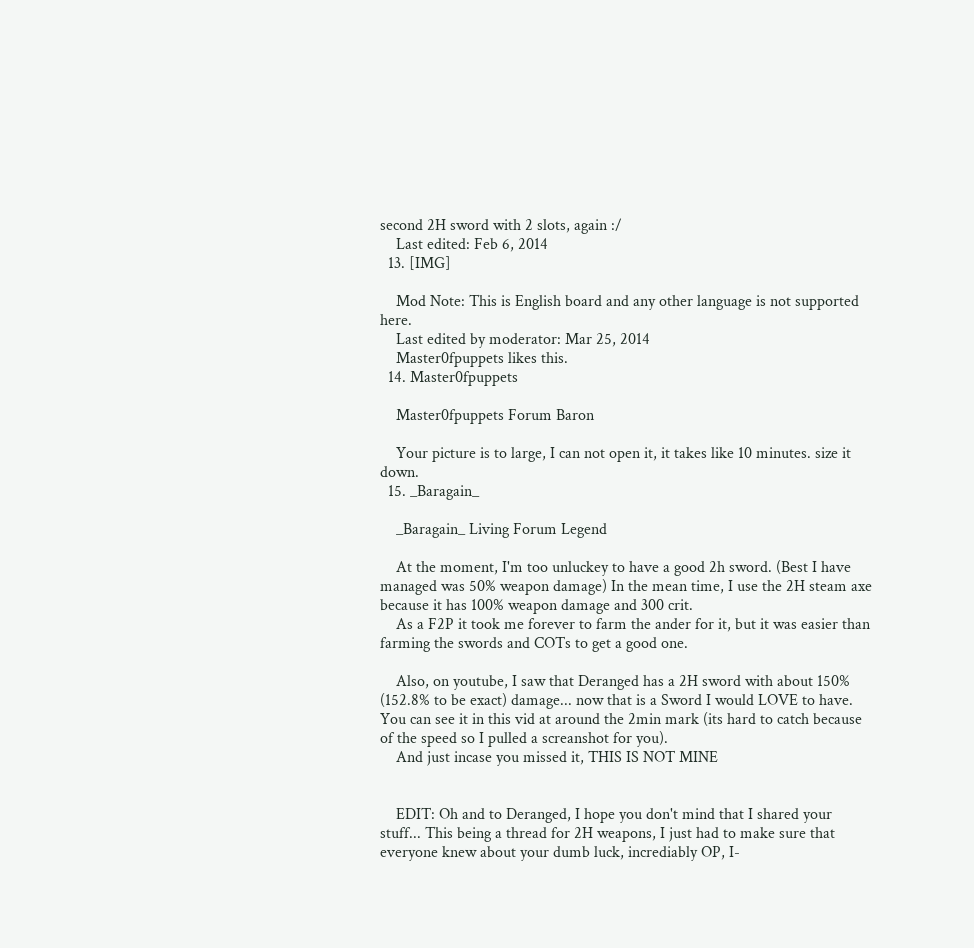second 2H sword with 2 slots, again :/
    Last edited: Feb 6, 2014
  13. [IMG]

    Mod Note: This is English board and any other language is not supported here.
    Last edited by moderator: Mar 25, 2014
    Master0fpuppets likes this.
  14. Master0fpuppets

    Master0fpuppets Forum Baron

    Your picture is to large, I can not open it, it takes like 10 minutes. size it down.
  15. _Baragain_

    _Baragain_ Living Forum Legend

    At the moment, I'm too unluckey to have a good 2h sword. (Best I have managed was 50% weapon damage) In the mean time, I use the 2H steam axe because it has 100% weapon damage and 300 crit.
    As a F2P it took me forever to farm the ander for it, but it was easier than farming the swords and COTs to get a good one.

    Also, on youtube, I saw that Deranged has a 2H sword with about 150% (152.8% to be exact) damage... now that is a Sword I would LOVE to have. You can see it in this vid at around the 2min mark (its hard to catch because of the speed so I pulled a screanshot for you).
    And just incase you missed it, THIS IS NOT MINE


    EDIT: Oh and to Deranged, I hope you don't mind that I shared your stuff... This being a thread for 2H weapons, I just had to make sure that everyone knew about your dumb luck, incrediably OP, I-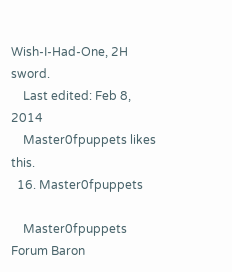Wish-I-Had-One, 2H sword.
    Last edited: Feb 8, 2014
    Master0fpuppets likes this.
  16. Master0fpuppets

    Master0fpuppets Forum Baron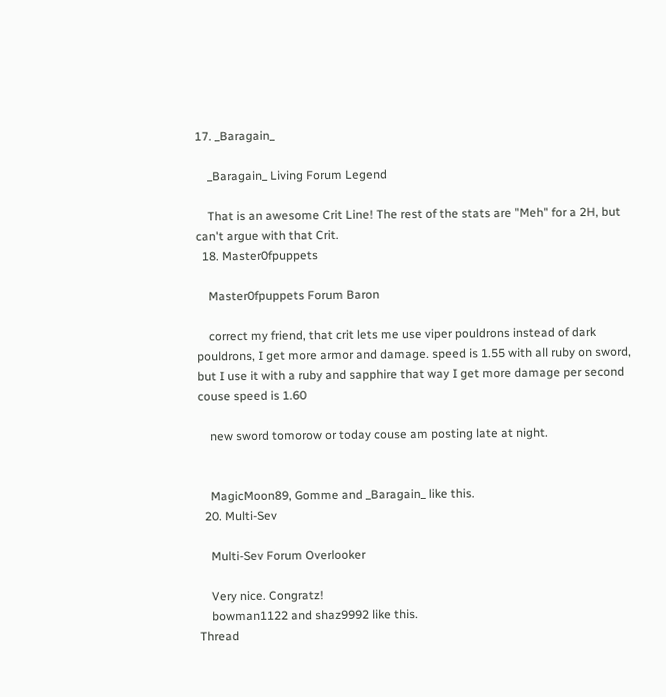17. _Baragain_

    _Baragain_ Living Forum Legend

    That is an awesome Crit Line! The rest of the stats are "Meh" for a 2H, but can't argue with that Crit.
  18. Master0fpuppets

    Master0fpuppets Forum Baron

    correct my friend, that crit lets me use viper pouldrons instead of dark pouldrons, I get more armor and damage. speed is 1.55 with all ruby on sword, but I use it with a ruby and sapphire that way I get more damage per second couse speed is 1.60

    new sword tomorow or today couse am posting late at night.


    MagicMoon89, Gomme and _Baragain_ like this.
  20. Multi-Sev

    Multi-Sev Forum Overlooker

    Very nice. Congratz!
    bowman1122 and shaz9992 like this.
Thread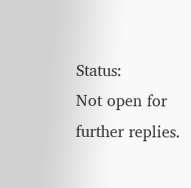Status:
Not open for further replies.